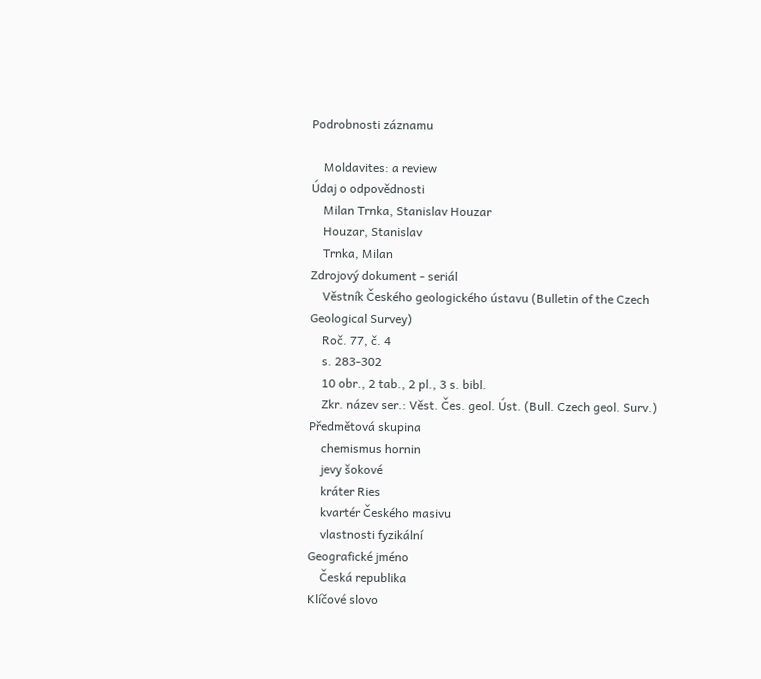Podrobnosti záznamu

    Moldavites: a review
Údaj o odpovědnosti
    Milan Trnka, Stanislav Houzar
    Houzar, Stanislav
    Trnka, Milan
Zdrojový dokument - seriál
    Věstník Českého geologického ústavu (Bulletin of the Czech Geological Survey)
    Roč. 77, č. 4
    s. 283-302
    10 obr., 2 tab., 2 pl., 3 s. bibl.
    Zkr. název ser.: Věst. Čes. geol. Úst. (Bull. Czech geol. Surv.)
Předmětová skupina
    chemismus hornin
    jevy šokové
    kráter Ries
    kvartér Českého masivu
    vlastnosti fyzikální
Geografické jméno
    Česká republika
Klíčové slovo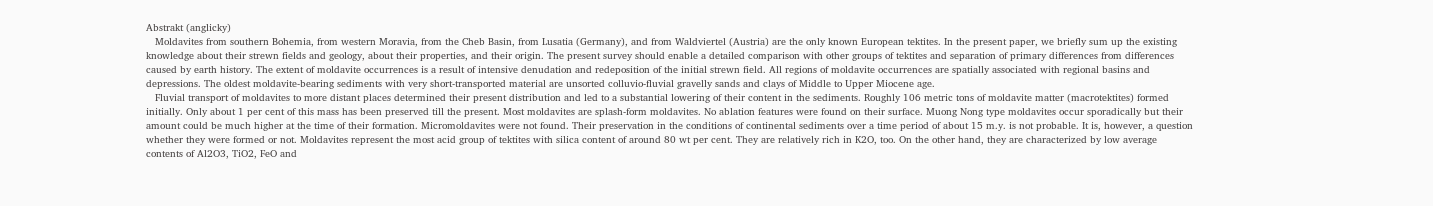Abstrakt (anglicky)
   Moldavites from southern Bohemia, from western Moravia, from the Cheb Basin, from Lusatia (Germany), and from Waldviertel (Austria) are the only known European tektites. In the present paper, we briefly sum up the existing knowledge about their strewn fields and geology, about their properties, and their origin. The present survey should enable a detailed comparison with other groups of tektites and separation of primary differences from differences caused by earth history. The extent of moldavite occurrences is a result of intensive denudation and redeposition of the initial strewn field. All regions of moldavite occurrences are spatially associated with regional basins and depressions. The oldest moldavite-bearing sediments with very short-transported material are unsorted colluvio-fluvial gravelly sands and clays of Middle to Upper Miocene age.
   Fluvial transport of moldavites to more distant places determined their present distribution and led to a substantial lowering of their content in the sediments. Roughly 106 metric tons of moldavite matter (macrotektites) formed initially. Only about 1 per cent of this mass has been preserved till the present. Most moldavites are splash-form moldavites. No ablation features were found on their surface. Muong Nong type moldavites occur sporadically but their amount could be much higher at the time of their formation. Micromoldavites were not found. Their preservation in the conditions of continental sediments over a time period of about 15 m.y. is not probable. It is, however, a question whether they were formed or not. Moldavites represent the most acid group of tektites with silica content of around 80 wt per cent. They are relatively rich in K2O, too. On the other hand, they are characterized by low average contents of Al2O3, TiO2, FeO and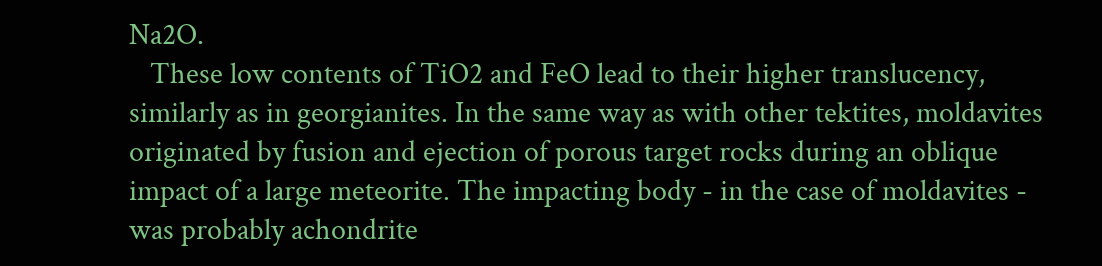Na2O.
   These low contents of TiO2 and FeO lead to their higher translucency, similarly as in georgianites. In the same way as with other tektites, moldavites originated by fusion and ejection of porous target rocks during an oblique impact of a large meteorite. The impacting body - in the case of moldavites - was probably achondrite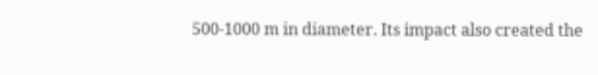500-1000 m in diameter. Its impact also created the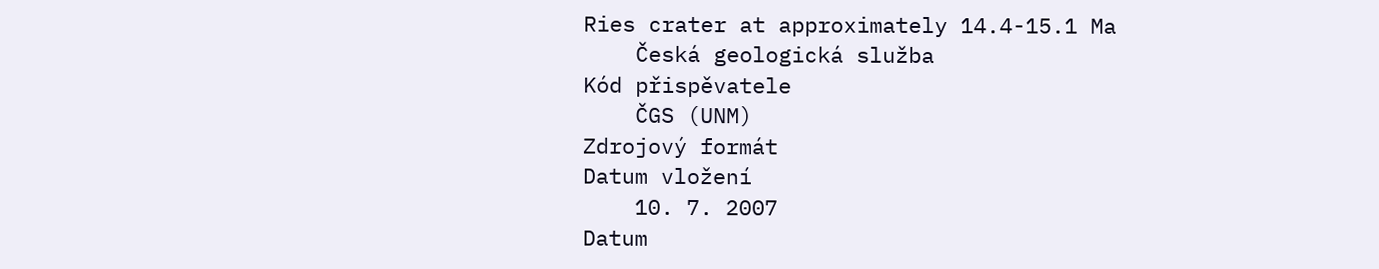Ries crater at approximately 14.4-15.1 Ma
    Česká geologická služba
Kód přispěvatele
    ČGS (UNM)
Zdrojový formát
Datum vložení
    10. 7. 2007
Datum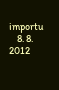importu
    8. 8. 2012